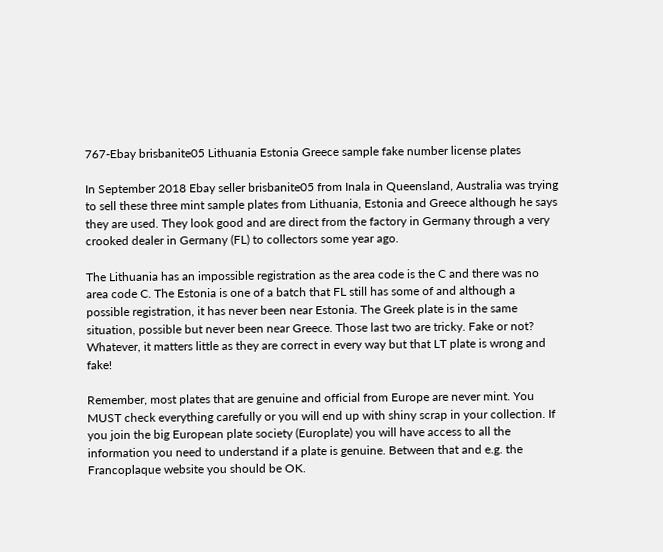767-Ebay brisbanite05 Lithuania Estonia Greece sample fake number license plates

In September 2018 Ebay seller brisbanite05 from Inala in Queensland, Australia was trying to sell these three mint sample plates from Lithuania, Estonia and Greece although he says they are used. They look good and are direct from the factory in Germany through a very crooked dealer in Germany (FL) to collectors some year ago.

The Lithuania has an impossible registration as the area code is the C and there was no area code C. The Estonia is one of a batch that FL still has some of and although a possible registration, it has never been near Estonia. The Greek plate is in the same situation, possible but never been near Greece. Those last two are tricky. Fake or not? Whatever, it matters little as they are correct in every way but that LT plate is wrong and fake!

Remember, most plates that are genuine and official from Europe are never mint. You MUST check everything carefully or you will end up with shiny scrap in your collection. If you join the big European plate society (Europlate) you will have access to all the information you need to understand if a plate is genuine. Between that and e.g. the Francoplaque website you should be OK.